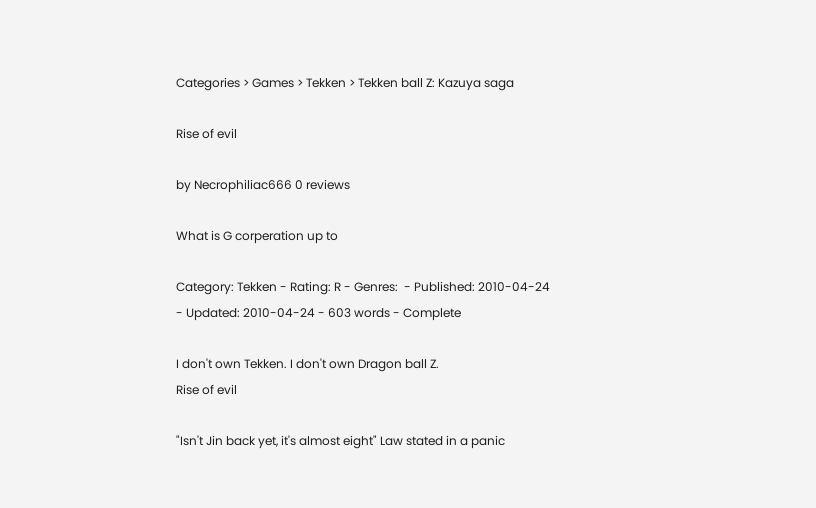Categories > Games > Tekken > Tekken ball Z: Kazuya saga

Rise of evil

by Necrophiliac666 0 reviews

What is G corperation up to

Category: Tekken - Rating: R - Genres:  - Published: 2010-04-24 - Updated: 2010-04-24 - 603 words - Complete

I don't own Tekken. I don't own Dragon ball Z.
Rise of evil

"Isn't Jin back yet, it's almost eight" Law stated in a panic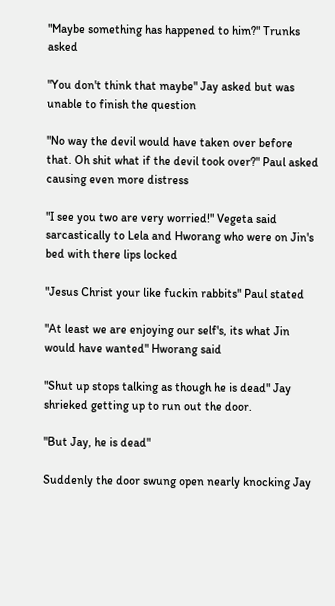"Maybe something has happened to him?" Trunks asked

"You don't think that maybe" Jay asked but was unable to finish the question

"No way the devil would have taken over before that. Oh shit what if the devil took over?" Paul asked causing even more distress

"I see you two are very worried!" Vegeta said sarcastically to Lela and Hworang who were on Jin's bed with there lips locked

"Jesus Christ your like fuckin rabbits" Paul stated

"At least we are enjoying our self's, its what Jin would have wanted" Hworang said

"Shut up stops talking as though he is dead" Jay shrieked getting up to run out the door.

"But Jay, he is dead"

Suddenly the door swung open nearly knocking Jay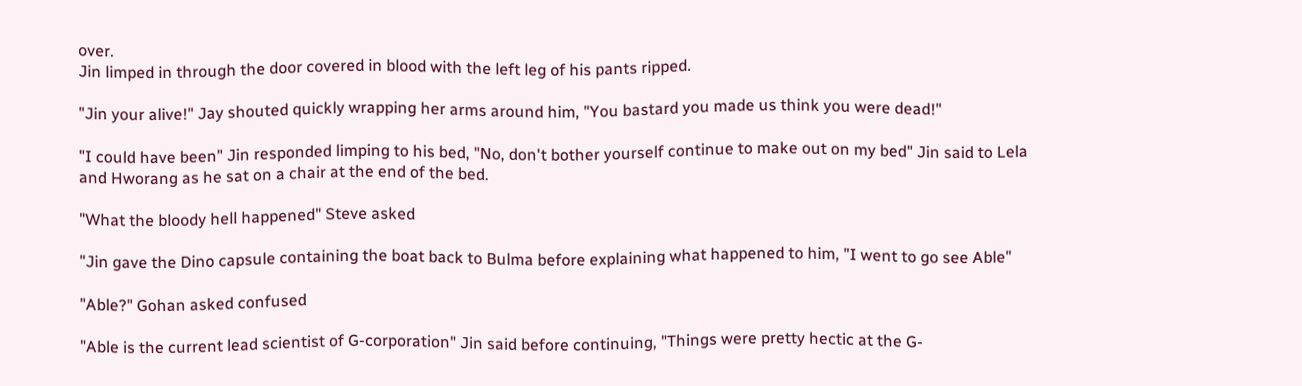over.
Jin limped in through the door covered in blood with the left leg of his pants ripped.

"Jin your alive!" Jay shouted quickly wrapping her arms around him, "You bastard you made us think you were dead!"

"I could have been" Jin responded limping to his bed, "No, don't bother yourself continue to make out on my bed" Jin said to Lela and Hworang as he sat on a chair at the end of the bed.

"What the bloody hell happened" Steve asked

"Jin gave the Dino capsule containing the boat back to Bulma before explaining what happened to him, "I went to go see Able"

"Able?" Gohan asked confused

"Able is the current lead scientist of G-corporation" Jin said before continuing, "Things were pretty hectic at the G-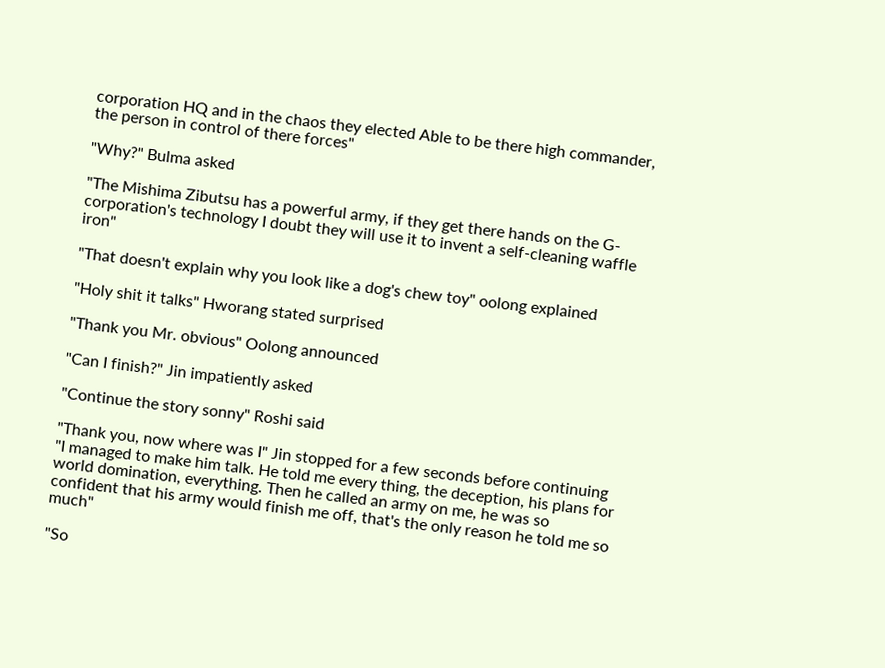corporation HQ and in the chaos they elected Able to be there high commander, the person in control of there forces"

"Why?" Bulma asked

"The Mishima Zibutsu has a powerful army, if they get there hands on the G-corporation's technology I doubt they will use it to invent a self-cleaning waffle iron"

"That doesn't explain why you look like a dog's chew toy" oolong explained

"Holy shit it talks" Hworang stated surprised

"Thank you Mr. obvious" Oolong announced

"Can I finish?" Jin impatiently asked

"Continue the story sonny" Roshi said

"Thank you, now where was I" Jin stopped for a few seconds before continuing "I managed to make him talk. He told me every thing, the deception, his plans for world domination, everything. Then he called an army on me, he was so confident that his army would finish me off, that's the only reason he told me so much"

"So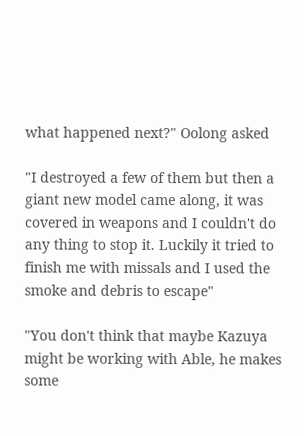what happened next?" Oolong asked

"I destroyed a few of them but then a giant new model came along, it was covered in weapons and I couldn't do any thing to stop it. Luckily it tried to finish me with missals and I used the smoke and debris to escape"

"You don't think that maybe Kazuya might be working with Able, he makes some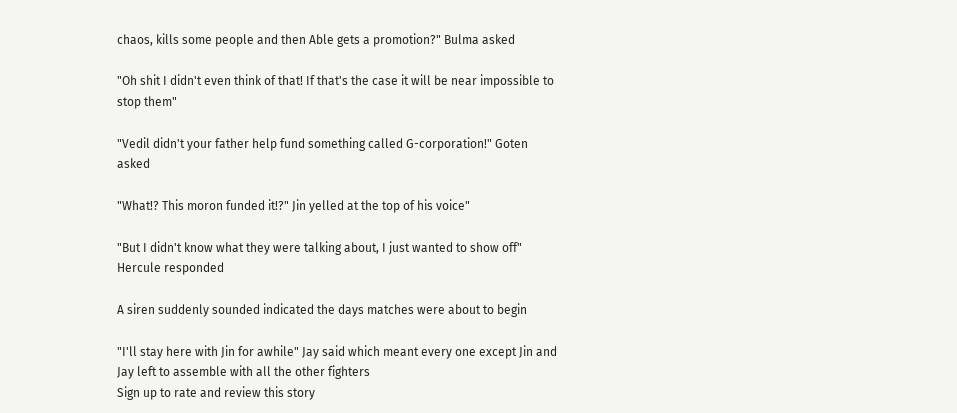chaos, kills some people and then Able gets a promotion?" Bulma asked

"Oh shit I didn't even think of that! If that's the case it will be near impossible to stop them"

"Vedil didn't your father help fund something called G-corporation!" Goten asked

"What!? This moron funded it!?" Jin yelled at the top of his voice"

"But I didn't know what they were talking about, I just wanted to show off" Hercule responded

A siren suddenly sounded indicated the days matches were about to begin

"I'll stay here with Jin for awhile" Jay said which meant every one except Jin and Jay left to assemble with all the other fighters
Sign up to rate and review this story